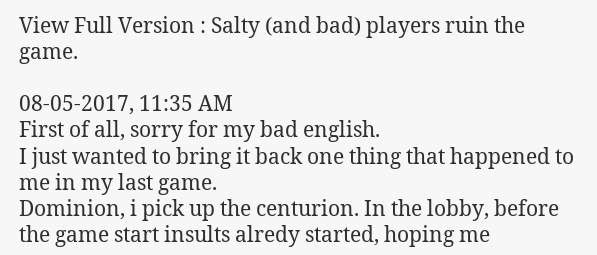View Full Version : Salty (and bad) players ruin the game.

08-05-2017, 11:35 AM
First of all, sorry for my bad english.
I just wanted to bring it back one thing that happened to me in my last game.
Dominion, i pick up the centurion. In the lobby, before the game start insults alredy started, hoping me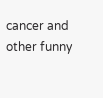cancer and other funny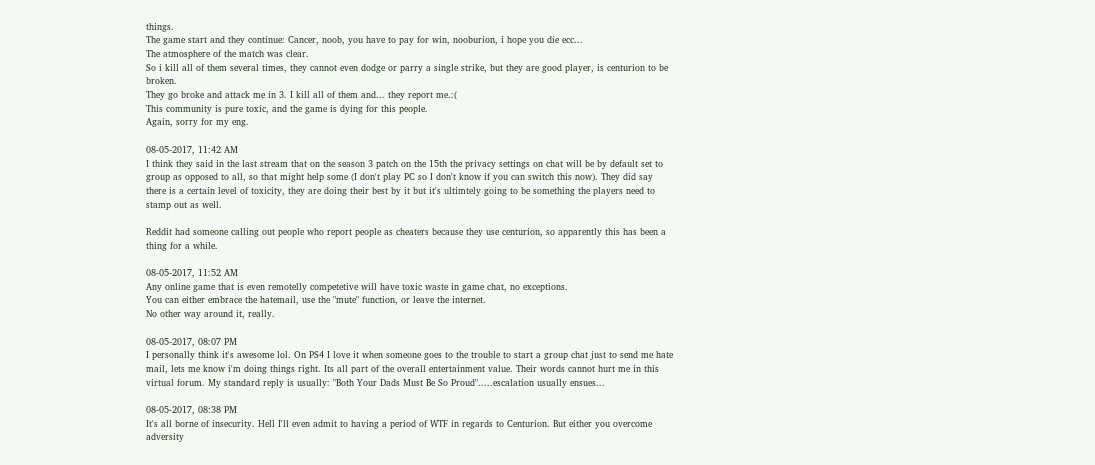things.
The game start and they continue: Cancer, noob, you have to pay for win, nooburion, i hope you die ecc...
The atmosphere of the match was clear.
So i kill all of them several times, they cannot even dodge or parry a single strike, but they are good player, is centurion to be broken.
They go broke and attack me in 3. I kill all of them and... they report me.:(
This community is pure toxic, and the game is dying for this people.
Again, sorry for my eng.

08-05-2017, 11:42 AM
I think they said in the last stream that on the season 3 patch on the 15th the privacy settings on chat will be by default set to group as opposed to all, so that might help some (I don't play PC so I don't know if you can switch this now). They did say there is a certain level of toxicity, they are doing their best by it but it's ultimtely going to be something the players need to stamp out as well.

Reddit had someone calling out people who report people as cheaters because they use centurion, so apparently this has been a thing for a while.

08-05-2017, 11:52 AM
Any online game that is even remotelly competetive will have toxic waste in game chat, no exceptions.
You can either embrace the hatemail, use the "mute" function, or leave the internet.
No other way around it, really.

08-05-2017, 08:07 PM
I personally think it's awesome lol. On PS4 I love it when someone goes to the trouble to start a group chat just to send me hate mail, lets me know i'm doing things right. Its all part of the overall entertainment value. Their words cannot hurt me in this virtual forum. My standard reply is usually: "Both Your Dads Must Be So Proud".....escalation usually ensues...

08-05-2017, 08:38 PM
It's all borne of insecurity. Hell I'll even admit to having a period of WTF in regards to Centurion. But either you overcome adversity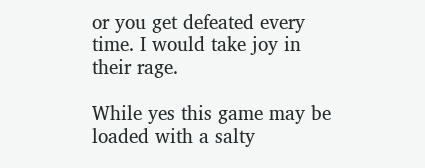or you get defeated every time. I would take joy in their rage.

While yes this game may be loaded with a salty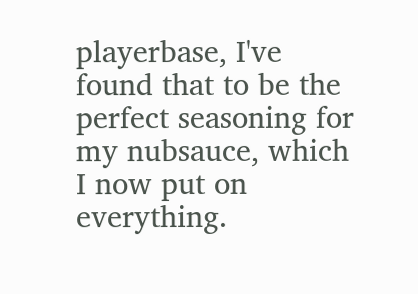playerbase, I've found that to be the perfect seasoning for my nubsauce, which I now put on everything.